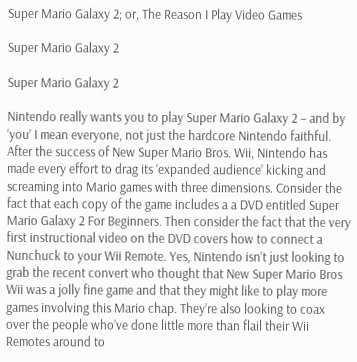Super Mario Galaxy 2; or, The Reason I Play Video Games

Super Mario Galaxy 2

Super Mario Galaxy 2

Nintendo really wants you to play Super Mario Galaxy 2 – and by ‘you’ I mean everyone, not just the hardcore Nintendo faithful. After the success of New Super Mario Bros. Wii, Nintendo has made every effort to drag its ‘expanded audience’ kicking and screaming into Mario games with three dimensions. Consider the fact that each copy of the game includes a a DVD entitled Super Mario Galaxy 2 For Beginners. Then consider the fact that the very first instructional video on the DVD covers how to connect a Nunchuck to your Wii Remote. Yes, Nintendo isn’t just looking to grab the recent convert who thought that New Super Mario Bros Wii was a jolly fine game and that they might like to play more games involving this Mario chap. They’re also looking to coax over the people who’ve done little more than flail their Wii Remotes around to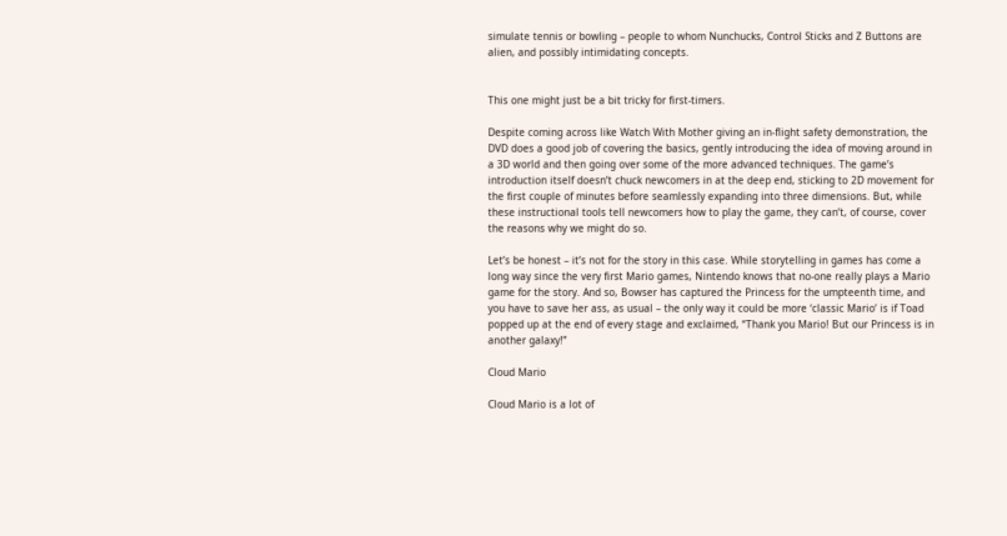simulate tennis or bowling – people to whom Nunchucks, Control Sticks and Z Buttons are alien, and possibly intimidating concepts.


This one might just be a bit tricky for first-timers.

Despite coming across like Watch With Mother giving an in-flight safety demonstration, the DVD does a good job of covering the basics, gently introducing the idea of moving around in a 3D world and then going over some of the more advanced techniques. The game’s introduction itself doesn’t chuck newcomers in at the deep end, sticking to 2D movement for the first couple of minutes before seamlessly expanding into three dimensions. But, while these instructional tools tell newcomers how to play the game, they can’t, of course, cover the reasons why we might do so.

Let’s be honest – it’s not for the story in this case. While storytelling in games has come a long way since the very first Mario games, Nintendo knows that no-one really plays a Mario game for the story. And so, Bowser has captured the Princess for the umpteenth time, and you have to save her ass, as usual – the only way it could be more ‘classic Mario’ is if Toad popped up at the end of every stage and exclaimed, “Thank you Mario! But our Princess is in another galaxy!”

Cloud Mario

Cloud Mario is a lot of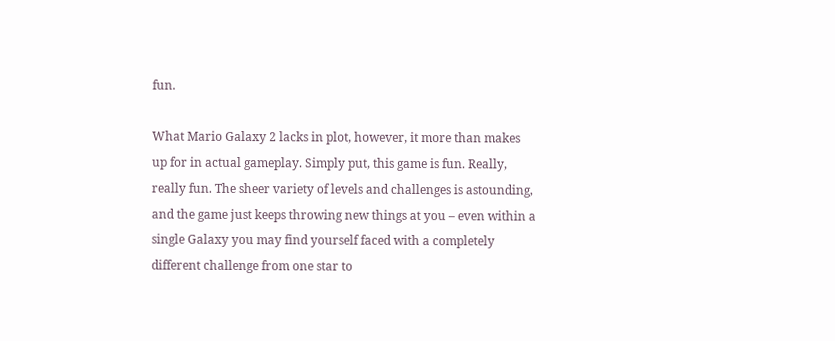fun.

What Mario Galaxy 2 lacks in plot, however, it more than makes up for in actual gameplay. Simply put, this game is fun. Really, really fun. The sheer variety of levels and challenges is astounding, and the game just keeps throwing new things at you – even within a single Galaxy you may find yourself faced with a completely different challenge from one star to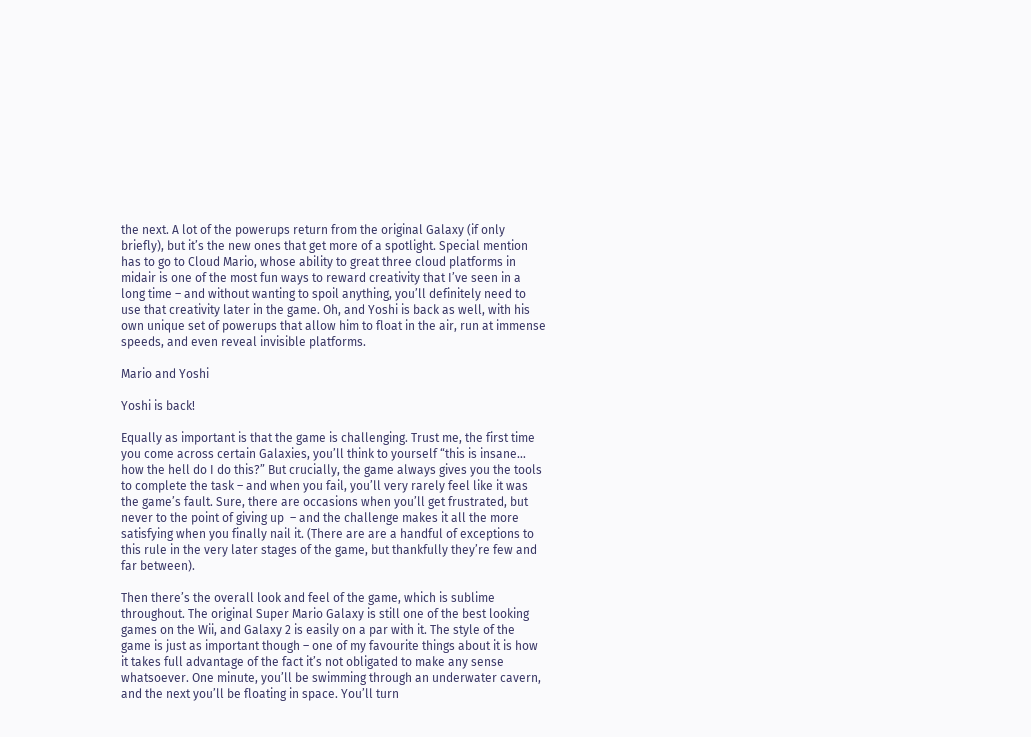the next. A lot of the powerups return from the original Galaxy (if only briefly), but it’s the new ones that get more of a spotlight. Special mention has to go to Cloud Mario, whose ability to great three cloud platforms in midair is one of the most fun ways to reward creativity that I’ve seen in a long time – and without wanting to spoil anything, you’ll definitely need to use that creativity later in the game. Oh, and Yoshi is back as well, with his own unique set of powerups that allow him to float in the air, run at immense speeds, and even reveal invisible platforms.

Mario and Yoshi

Yoshi is back!

Equally as important is that the game is challenging. Trust me, the first time you come across certain Galaxies, you’ll think to yourself “this is insane… how the hell do I do this?” But crucially, the game always gives you the tools to complete the task – and when you fail, you’ll very rarely feel like it was the game’s fault. Sure, there are occasions when you’ll get frustrated, but never to the point of giving up  – and the challenge makes it all the more satisfying when you finally nail it. (There are are a handful of exceptions to this rule in the very later stages of the game, but thankfully they’re few and far between).

Then there’s the overall look and feel of the game, which is sublime throughout. The original Super Mario Galaxy is still one of the best looking games on the Wii, and Galaxy 2 is easily on a par with it. The style of the game is just as important though – one of my favourite things about it is how it takes full advantage of the fact it’s not obligated to make any sense whatsoever. One minute, you’ll be swimming through an underwater cavern, and the next you’ll be floating in space. You’ll turn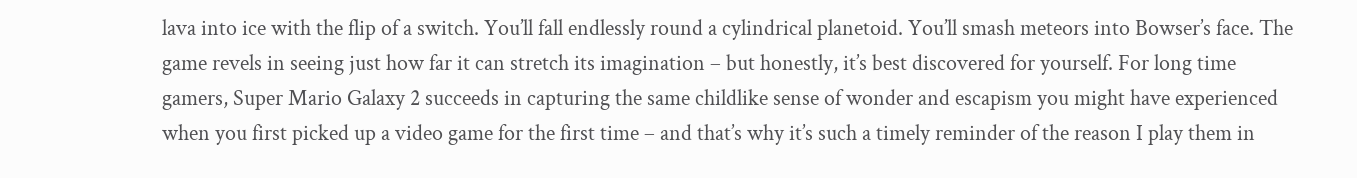lava into ice with the flip of a switch. You’ll fall endlessly round a cylindrical planetoid. You’ll smash meteors into Bowser’s face. The game revels in seeing just how far it can stretch its imagination – but honestly, it’s best discovered for yourself. For long time gamers, Super Mario Galaxy 2 succeeds in capturing the same childlike sense of wonder and escapism you might have experienced when you first picked up a video game for the first time – and that’s why it’s such a timely reminder of the reason I play them in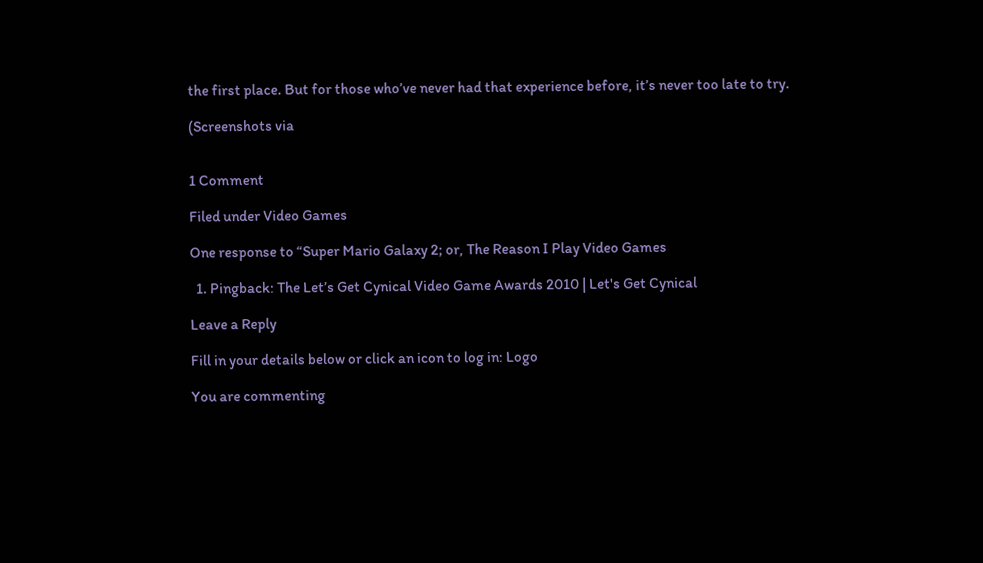the first place. But for those who’ve never had that experience before, it’s never too late to try.

(Screenshots via


1 Comment

Filed under Video Games

One response to “Super Mario Galaxy 2; or, The Reason I Play Video Games

  1. Pingback: The Let’s Get Cynical Video Game Awards 2010 | Let's Get Cynical

Leave a Reply

Fill in your details below or click an icon to log in: Logo

You are commenting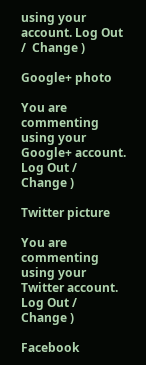using your account. Log Out /  Change )

Google+ photo

You are commenting using your Google+ account. Log Out /  Change )

Twitter picture

You are commenting using your Twitter account. Log Out /  Change )

Facebook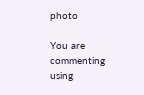photo

You are commenting using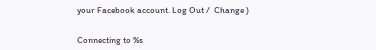your Facebook account. Log Out /  Change )


Connecting to %s